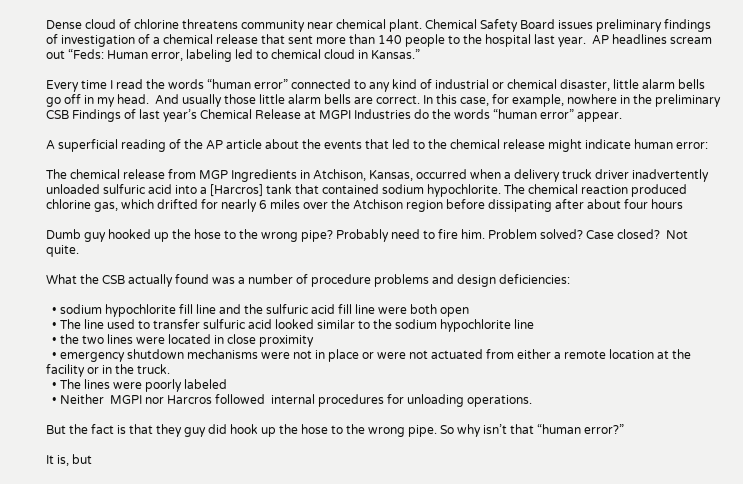Dense cloud of chlorine threatens community near chemical plant. Chemical Safety Board issues preliminary findings of investigation of a chemical release that sent more than 140 people to the hospital last year.  AP headlines scream out “Feds: Human error, labeling led to chemical cloud in Kansas.”

Every time I read the words “human error” connected to any kind of industrial or chemical disaster, little alarm bells go off in my head.  And usually those little alarm bells are correct. In this case, for example, nowhere in the preliminary CSB Findings of last year’s Chemical Release at MGPI Industries do the words “human error” appear.

A superficial reading of the AP article about the events that led to the chemical release might indicate human error:

The chemical release from MGP Ingredients in Atchison, Kansas, occurred when a delivery truck driver inadvertently unloaded sulfuric acid into a [Harcros] tank that contained sodium hypochlorite. The chemical reaction produced chlorine gas, which drifted for nearly 6 miles over the Atchison region before dissipating after about four hours

Dumb guy hooked up the hose to the wrong pipe? Probably need to fire him. Problem solved? Case closed?  Not quite.

What the CSB actually found was a number of procedure problems and design deficiencies:

  • sodium hypochlorite fill line and the sulfuric acid fill line were both open
  • The line used to transfer sulfuric acid looked similar to the sodium hypochlorite line
  • the two lines were located in close proximity
  • emergency shutdown mechanisms were not in place or were not actuated from either a remote location at the facility or in the truck.
  • The lines were poorly labeled
  • Neither  MGPI nor Harcros followed  internal procedures for unloading operations.

But the fact is that they guy did hook up the hose to the wrong pipe. So why isn’t that “human error?”

It is, but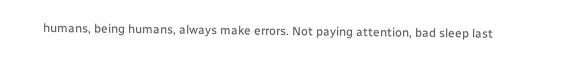humans, being humans, always make errors. Not paying attention, bad sleep last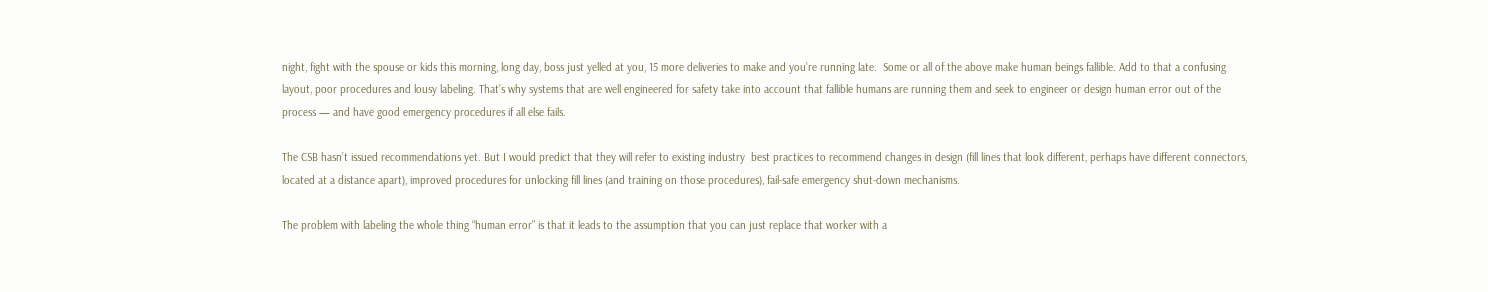night, fight with the spouse or kids this morning, long day, boss just yelled at you, 15 more deliveries to make and you’re running late.  Some or all of the above make human beings fallible. Add to that a confusing layout, poor procedures and lousy labeling. That’s why systems that are well engineered for safety take into account that fallible humans are running them and seek to engineer or design human error out of the process — and have good emergency procedures if all else fails.

The CSB hasn’t issued recommendations yet. But I would predict that they will refer to existing industry  best practices to recommend changes in design (fill lines that look different, perhaps have different connectors, located at a distance apart), improved procedures for unlocking fill lines (and training on those procedures), fail-safe emergency shut-down mechanisms.

The problem with labeling the whole thing “human error” is that it leads to the assumption that you can just replace that worker with a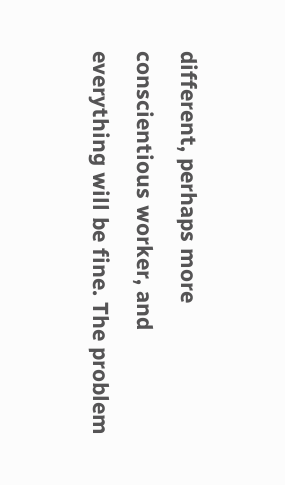different, perhaps more conscientious worker, and everything will be fine. The problem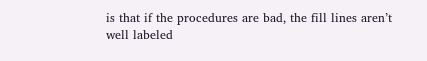is that if the procedures are bad, the fill lines aren’t well labeled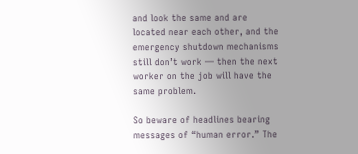and look the same and are located near each other, and the emergency shutdown mechanisms still don’t work — then the next worker on the job will have the same problem.

So beware of headlines bearing messages of “human error.” The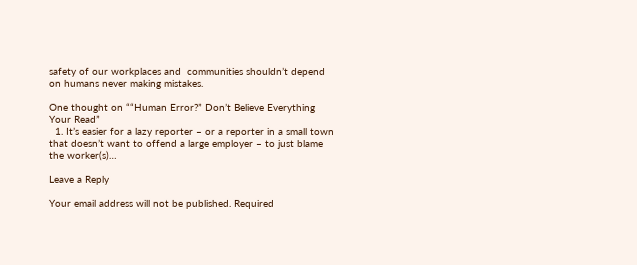safety of our workplaces and  communities shouldn’t depend on humans never making mistakes.

One thought on ““Human Error?” Don’t Believe Everything Your Read”
  1. It’s easier for a lazy reporter – or a reporter in a small town that doesn’t want to offend a large employer – to just blame the worker(s)…

Leave a Reply

Your email address will not be published. Required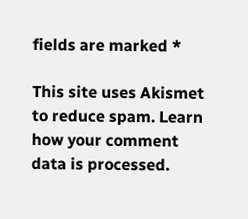fields are marked *

This site uses Akismet to reduce spam. Learn how your comment data is processed.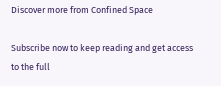Discover more from Confined Space

Subscribe now to keep reading and get access to the full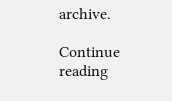archive.

Continue reading